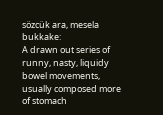sözcük ara, mesela bukkake:
A drawn out series of runny, nasty, liquidy bowel movements, usually composed more of stomach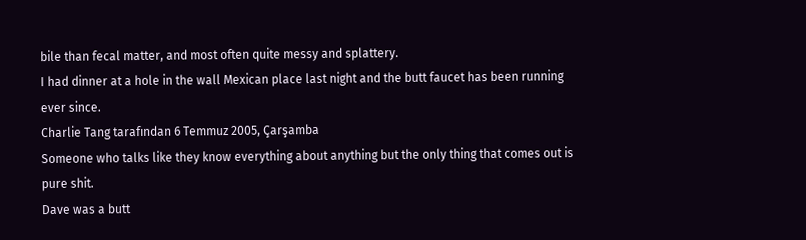bile than fecal matter, and most often quite messy and splattery.
I had dinner at a hole in the wall Mexican place last night and the butt faucet has been running ever since.
Charlie Tang tarafından 6 Temmuz 2005, Çarşamba
Someone who talks like they know everything about anything but the only thing that comes out is pure shit.
Dave was a butt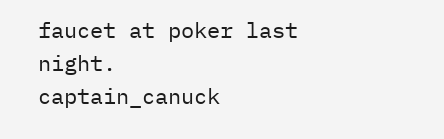faucet at poker last night.
captain_canuck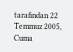tarafından 22 Temmuz 2005, Cuma